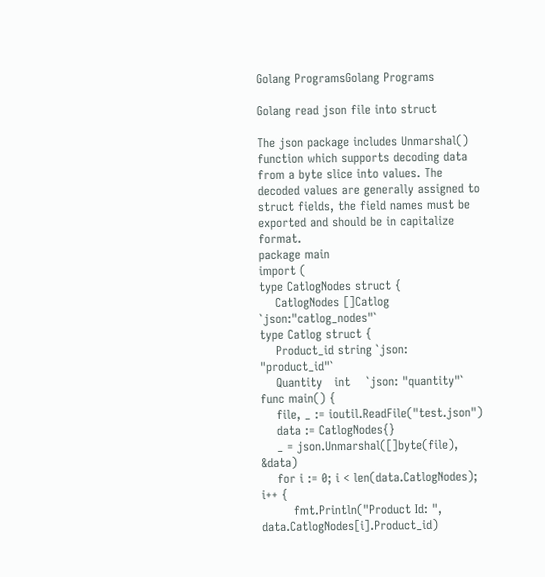Golang ProgramsGolang Programs

Golang read json file into struct

The json package includes Unmarshal() function which supports decoding data from a byte slice into values. The decoded values are generally assigned to struct fields, the field names must be exported and should be in capitalize format.
package main
import (
type CatlogNodes struct {
    CatlogNodes []Catlog `json:"catlog_nodes"`
type Catlog struct {
    Product_id string `json: "product_id"`
    Quantity   int    `json: "quantity"`
func main() {
    file, _ := ioutil.ReadFile("test.json")
    data := CatlogNodes{}
    _ = json.Unmarshal([]byte(file), &data)
    for i := 0; i < len(data.CatlogNodes); i++ {
        fmt.Println("Product Id: ", data.CatlogNodes[i].Product_id)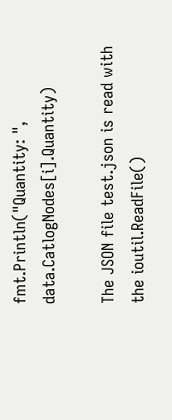fmt.Println("Quantity: ", data.CatlogNodes[i].Quantity)

The JSON file test.json is read with the ioutil.ReadFile()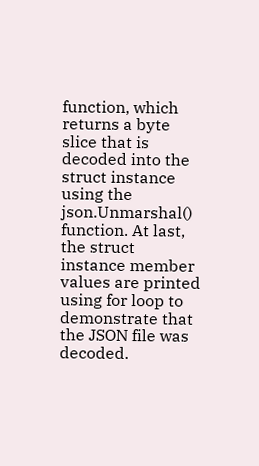function, which returns a byte slice that is decoded into the struct instance using the json.Unmarshal() function. At last, the struct instance member values are printed using for loop to demonstrate that the JSON file was decoded.